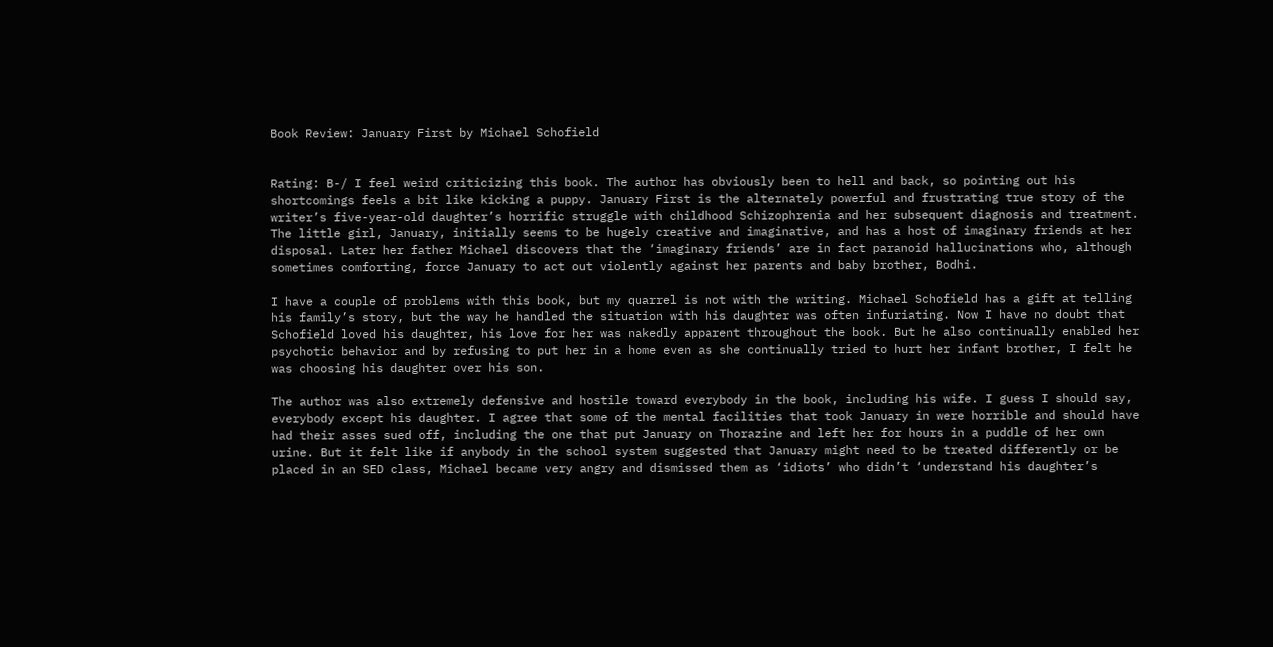Book Review: January First by Michael Schofield


Rating: B-/ I feel weird criticizing this book. The author has obviously been to hell and back, so pointing out his shortcomings feels a bit like kicking a puppy. January First is the alternately powerful and frustrating true story of the writer’s five-year-old daughter’s horrific struggle with childhood Schizophrenia and her subsequent diagnosis and treatment. The little girl, January, initially seems to be hugely creative and imaginative, and has a host of imaginary friends at her disposal. Later her father Michael discovers that the ‘imaginary friends’ are in fact paranoid hallucinations who, although sometimes comforting, force January to act out violently against her parents and baby brother, Bodhi.

I have a couple of problems with this book, but my quarrel is not with the writing. Michael Schofield has a gift at telling his family’s story, but the way he handled the situation with his daughter was often infuriating. Now I have no doubt that Schofield loved his daughter, his love for her was nakedly apparent throughout the book. But he also continually enabled her psychotic behavior and by refusing to put her in a home even as she continually tried to hurt her infant brother, I felt he was choosing his daughter over his son.

The author was also extremely defensive and hostile toward everybody in the book, including his wife. I guess I should say, everybody except his daughter. I agree that some of the mental facilities that took January in were horrible and should have had their asses sued off, including the one that put January on Thorazine and left her for hours in a puddle of her own urine. But it felt like if anybody in the school system suggested that January might need to be treated differently or be placed in an SED class, Michael became very angry and dismissed them as ‘idiots’ who didn’t ‘understand his daughter’s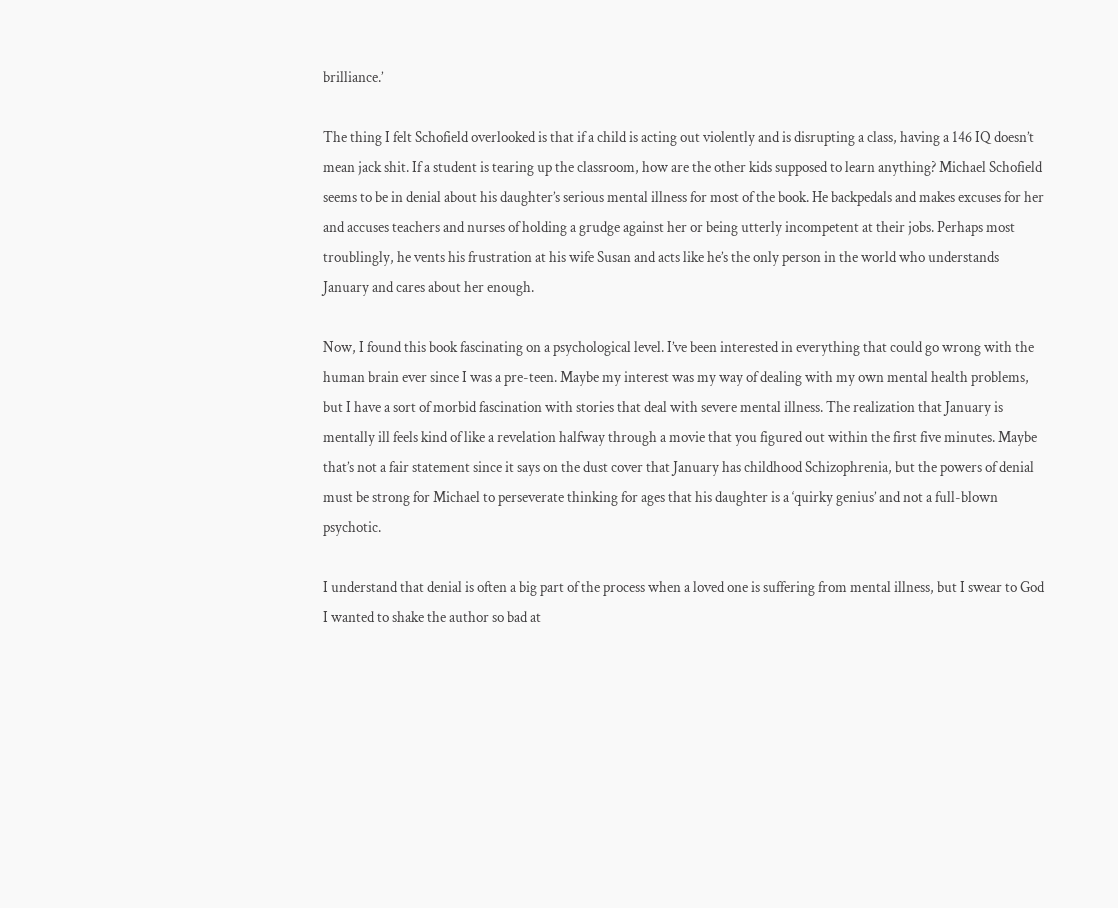brilliance.’

The thing I felt Schofield overlooked is that if a child is acting out violently and is disrupting a class, having a 146 IQ doesn’t mean jack shit. If a student is tearing up the classroom, how are the other kids supposed to learn anything? Michael Schofield seems to be in denial about his daughter’s serious mental illness for most of the book. He backpedals and makes excuses for her and accuses teachers and nurses of holding a grudge against her or being utterly incompetent at their jobs. Perhaps most troublingly, he vents his frustration at his wife Susan and acts like he’s the only person in the world who understands January and cares about her enough.

Now, I found this book fascinating on a psychological level. I’ve been interested in everything that could go wrong with the human brain ever since I was a pre-teen. Maybe my interest was my way of dealing with my own mental health problems, but I have a sort of morbid fascination with stories that deal with severe mental illness. The realization that January is mentally ill feels kind of like a revelation halfway through a movie that you figured out within the first five minutes. Maybe that’s not a fair statement since it says on the dust cover that January has childhood Schizophrenia, but the powers of denial must be strong for Michael to perseverate thinking for ages that his daughter is a ‘quirky genius’ and not a full-blown psychotic.

I understand that denial is often a big part of the process when a loved one is suffering from mental illness, but I swear to God I wanted to shake the author so bad at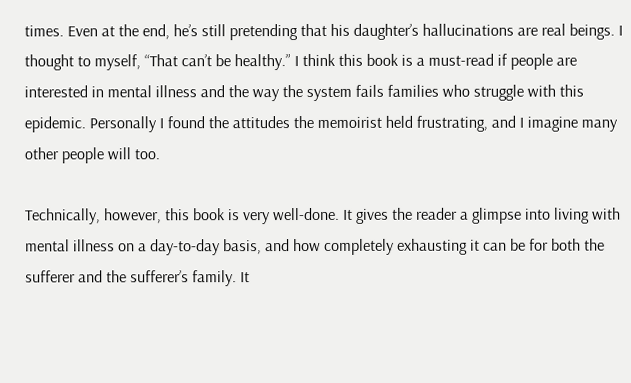times. Even at the end, he’s still pretending that his daughter’s hallucinations are real beings. I thought to myself, “That can’t be healthy.” I think this book is a must-read if people are interested in mental illness and the way the system fails families who struggle with this epidemic. Personally I found the attitudes the memoirist held frustrating, and I imagine many other people will too.

Technically, however, this book is very well-done. It gives the reader a glimpse into living with mental illness on a day-to-day basis, and how completely exhausting it can be for both the sufferer and the sufferer’s family. It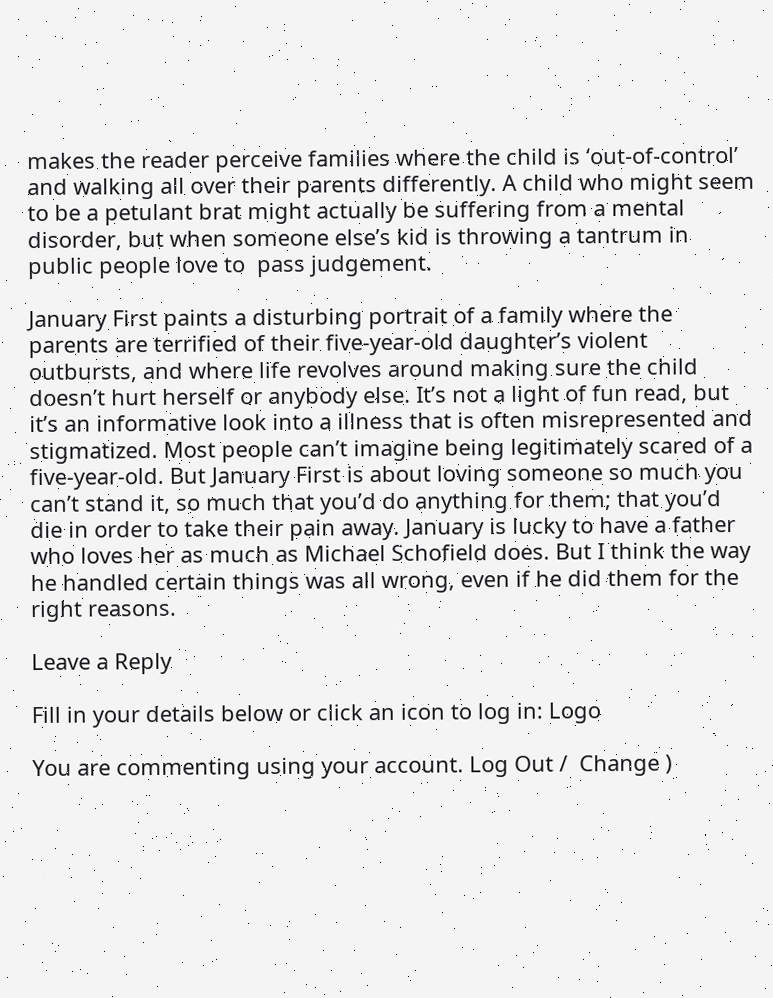makes the reader perceive families where the child is ‘out-of-control’ and walking all over their parents differently. A child who might seem to be a petulant brat might actually be suffering from a mental disorder, but when someone else’s kid is throwing a tantrum in public people love to  pass judgement.

January First paints a disturbing portrait of a family where the parents are terrified of their five-year-old daughter’s violent outbursts, and where life revolves around making sure the child doesn’t hurt herself or anybody else. It’s not a light of fun read, but it’s an informative look into a illness that is often misrepresented and stigmatized. Most people can’t imagine being legitimately scared of a five-year-old. But January First is about loving someone so much you can’t stand it, so much that you’d do anything for them; that you’d die in order to take their pain away. January is lucky to have a father who loves her as much as Michael Schofield does. But I think the way he handled certain things was all wrong, even if he did them for the right reasons.

Leave a Reply

Fill in your details below or click an icon to log in: Logo

You are commenting using your account. Log Out /  Change )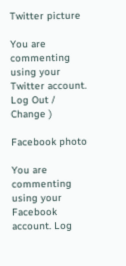Twitter picture

You are commenting using your Twitter account. Log Out /  Change )

Facebook photo

You are commenting using your Facebook account. Log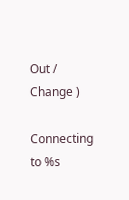Out /  Change )

Connecting to %s